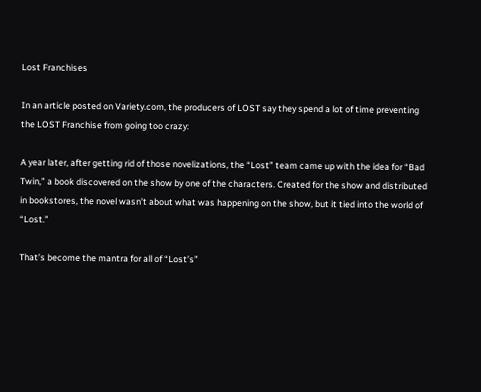Lost Franchises

In an article posted on Variety.com, the producers of LOST say they spend a lot of time preventing the LOST Franchise from going too crazy:

A year later, after getting rid of those novelizations, the “Lost” team came up with the idea for “Bad Twin,” a book discovered on the show by one of the characters. Created for the show and distributed in bookstores, the novel wasn’t about what was happening on the show, but it tied into the world of “Lost.”

That’s become the mantra for all of “Lost’s”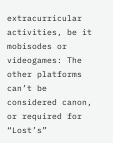extracurricular activities, be it mobisodes or videogames: The other platforms can’t be considered canon, or required for “Lost’s”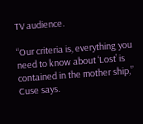TV audience.

“Our criteria is, everything you need to know about ‘Lost’ is contained in the mother ship,” Cuse says.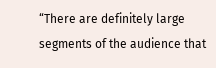“There are definitely large segments of the audience that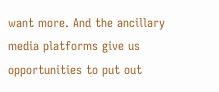want more. And the ancillary media platforms give us opportunities to put out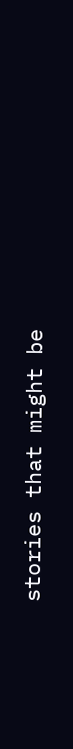stories that might be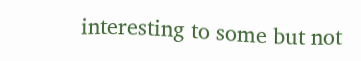interesting to some but not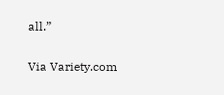all.”

Via Variety.com